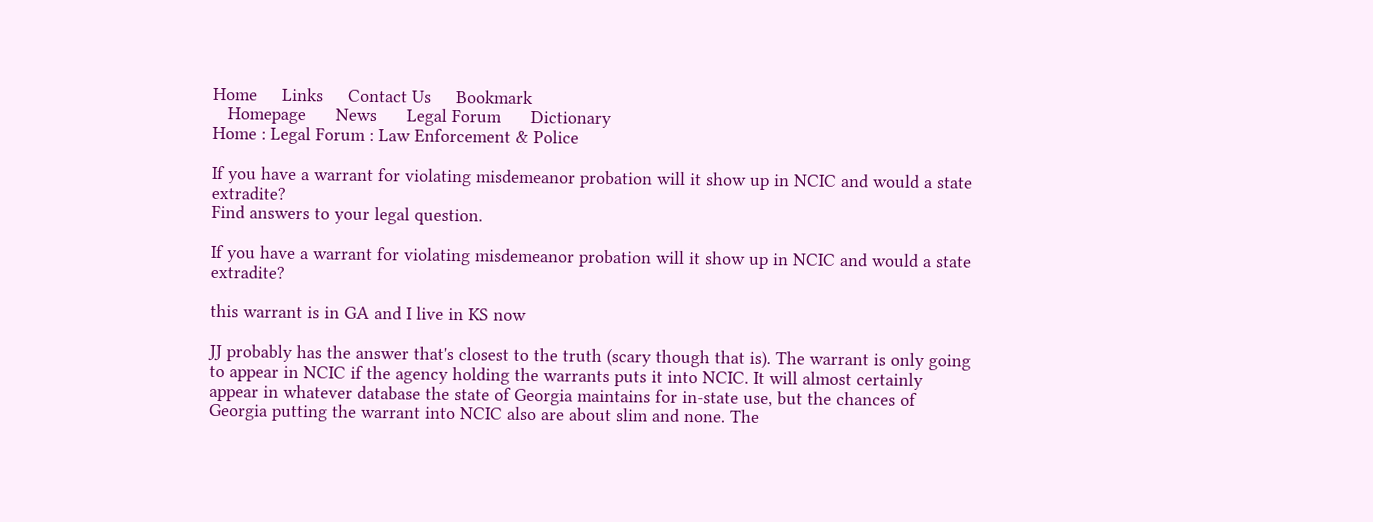Home     Links     Contact Us     Bookmark
   Homepage      News      Legal Forum      Dictionary
Home : Legal Forum : Law Enforcement & Police

If you have a warrant for violating misdemeanor probation will it show up in NCIC and would a state extradite?
Find answers to your legal question.

If you have a warrant for violating misdemeanor probation will it show up in NCIC and would a state extradite?

this warrant is in GA and I live in KS now

JJ probably has the answer that's closest to the truth (scary though that is). The warrant is only going to appear in NCIC if the agency holding the warrants puts it into NCIC. It will almost certainly appear in whatever database the state of Georgia maintains for in-state use, but the chances of Georgia putting the warrant into NCIC also are about slim and none. The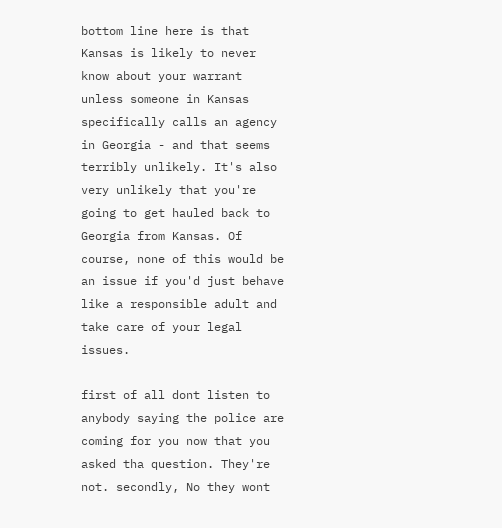bottom line here is that Kansas is likely to never know about your warrant unless someone in Kansas specifically calls an agency in Georgia - and that seems terribly unlikely. It's also very unlikely that you're going to get hauled back to Georgia from Kansas. Of course, none of this would be an issue if you'd just behave like a responsible adult and take care of your legal issues.

first of all dont listen to anybody saying the police are coming for you now that you asked tha question. They're not. secondly, No they wont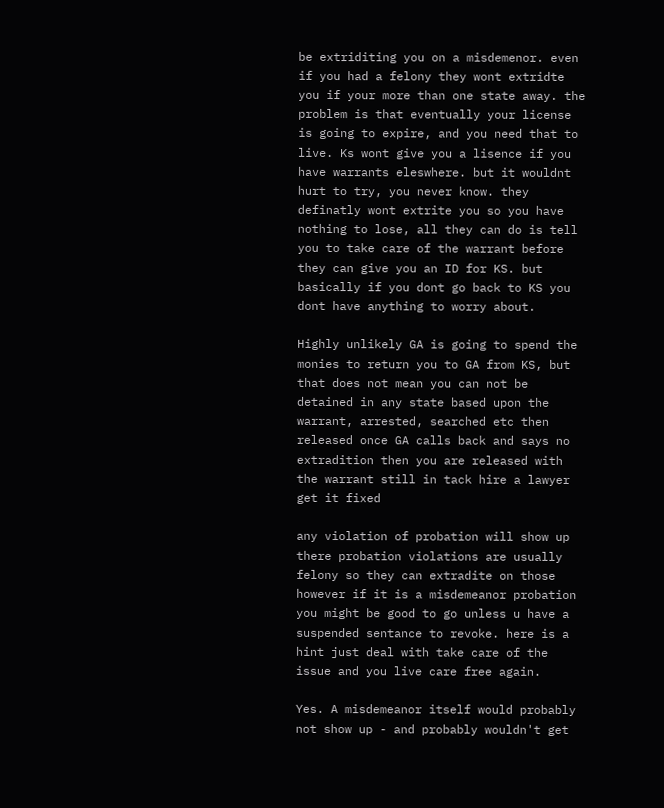be extriditing you on a misdemenor. even if you had a felony they wont extridte you if your more than one state away. the problem is that eventually your license is going to expire, and you need that to live. Ks wont give you a lisence if you have warrants eleswhere. but it wouldnt hurt to try, you never know. they definatly wont extrite you so you have nothing to lose, all they can do is tell you to take care of the warrant before they can give you an ID for KS. but basically if you dont go back to KS you dont have anything to worry about.

Highly unlikely GA is going to spend the monies to return you to GA from KS, but that does not mean you can not be detained in any state based upon the warrant, arrested, searched etc then released once GA calls back and says no extradition then you are released with the warrant still in tack hire a lawyer get it fixed

any violation of probation will show up there probation violations are usually felony so they can extradite on those however if it is a misdemeanor probation you might be good to go unless u have a suspended sentance to revoke. here is a hint just deal with take care of the issue and you live care free again.

Yes. A misdemeanor itself would probably not show up - and probably wouldn't get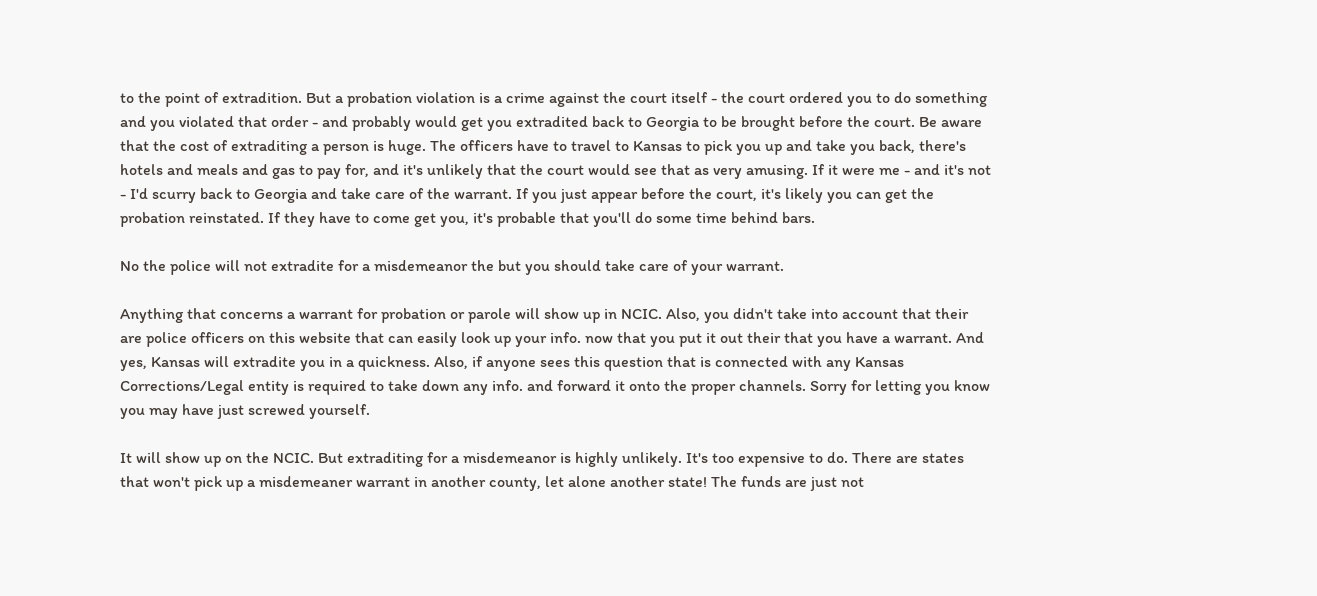to the point of extradition. But a probation violation is a crime against the court itself - the court ordered you to do something and you violated that order - and probably would get you extradited back to Georgia to be brought before the court. Be aware that the cost of extraditing a person is huge. The officers have to travel to Kansas to pick you up and take you back, there's hotels and meals and gas to pay for, and it's unlikely that the court would see that as very amusing. If it were me - and it's not - I'd scurry back to Georgia and take care of the warrant. If you just appear before the court, it's likely you can get the probation reinstated. If they have to come get you, it's probable that you'll do some time behind bars.

No the police will not extradite for a misdemeanor the but you should take care of your warrant.

Anything that concerns a warrant for probation or parole will show up in NCIC. Also, you didn't take into account that their are police officers on this website that can easily look up your info. now that you put it out their that you have a warrant. And yes, Kansas will extradite you in a quickness. Also, if anyone sees this question that is connected with any Kansas Corrections/Legal entity is required to take down any info. and forward it onto the proper channels. Sorry for letting you know you may have just screwed yourself.

It will show up on the NCIC. But extraditing for a misdemeanor is highly unlikely. It's too expensive to do. There are states that won't pick up a misdemeaner warrant in another county, let alone another state! The funds are just not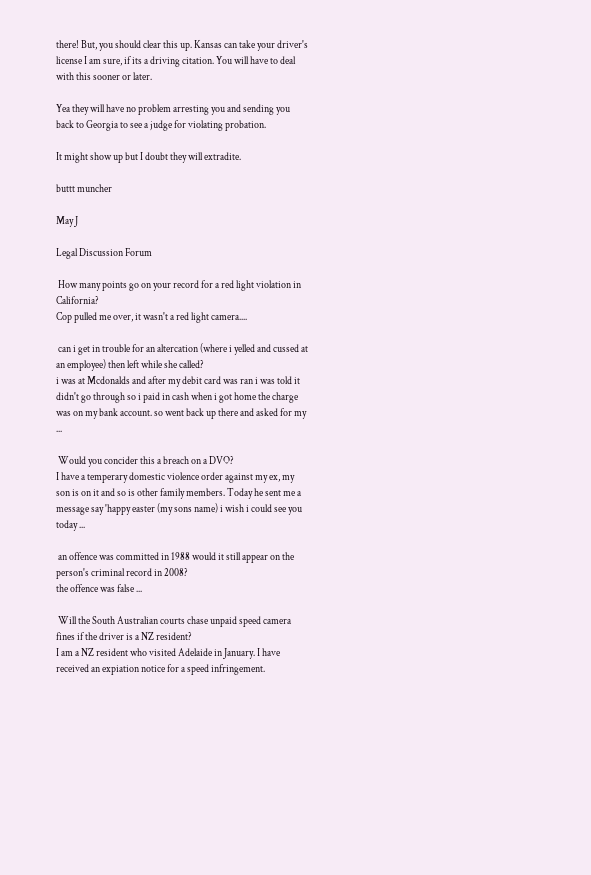there! But, you should clear this up. Kansas can take your driver's license I am sure, if its a driving citation. You will have to deal with this sooner or later.

Yea they will have no problem arresting you and sending you back to Georgia to see a judge for violating probation.

It might show up but I doubt they will extradite.

buttt muncher

May J

Legal Discussion Forum

 How many points go on your record for a red light violation in California?
Cop pulled me over, it wasn't a red light camera....

 can i get in trouble for an altercation (where i yelled and cussed at an employee) then left while she called?
i was at Mcdonalds and after my debit card was ran i was told it didn't go through so i paid in cash when i got home the charge was on my bank account. so went back up there and asked for my ...

 Would you concider this a breach on a DVO?
I have a temperary domestic violence order against my ex, my son is on it and so is other family members. Today he sent me a message say 'happy easter (my sons name) i wish i could see you today ...

 an offence was committed in 1988 would it still appear on the person's criminal record in 2008?
the offence was false ...

 Will the South Australian courts chase unpaid speed camera fines if the driver is a NZ resident?
I am a NZ resident who visited Adelaide in January. I have received an expiation notice for a speed infringement.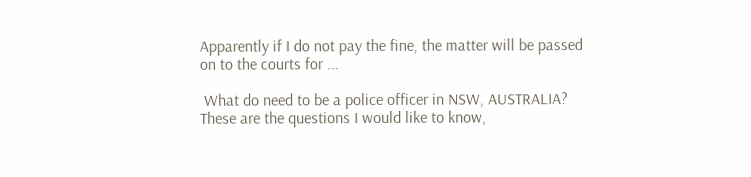Apparently if I do not pay the fine, the matter will be passed on to the courts for ...

 What do need to be a police officer in NSW, AUSTRALIA?
These are the questions I would like to know,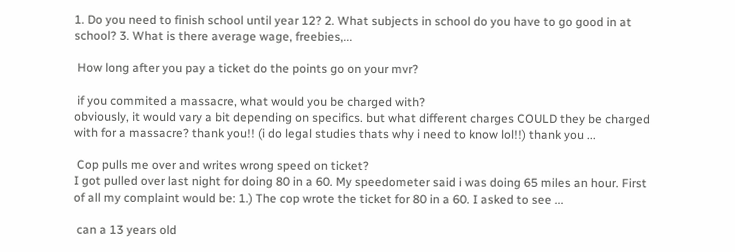1. Do you need to finish school until year 12? 2. What subjects in school do you have to go good in at school? 3. What is there average wage, freebies,...

 How long after you pay a ticket do the points go on your mvr?

 if you commited a massacre, what would you be charged with?
obviously, it would vary a bit depending on specifics. but what different charges COULD they be charged with for a massacre? thank you!! (i do legal studies thats why i need to know lol!!) thank you ...

 Cop pulls me over and writes wrong speed on ticket?
I got pulled over last night for doing 80 in a 60. My speedometer said i was doing 65 miles an hour. First of all my complaint would be: 1.) The cop wrote the ticket for 80 in a 60. I asked to see ...

 can a 13 years old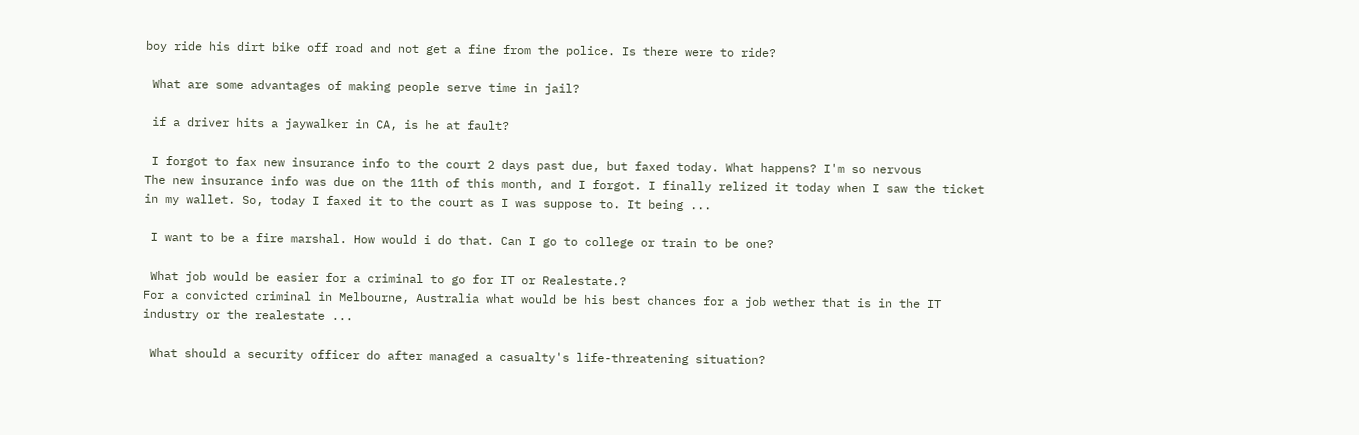boy ride his dirt bike off road and not get a fine from the police. Is there were to ride?

 What are some advantages of making people serve time in jail?

 if a driver hits a jaywalker in CA, is he at fault?

 I forgot to fax new insurance info to the court 2 days past due, but faxed today. What happens? I'm so nervous
The new insurance info was due on the 11th of this month, and I forgot. I finally relized it today when I saw the ticket in my wallet. So, today I faxed it to the court as I was suppose to. It being ...

 I want to be a fire marshal. How would i do that. Can I go to college or train to be one?

 What job would be easier for a criminal to go for IT or Realestate.?
For a convicted criminal in Melbourne, Australia what would be his best chances for a job wether that is in the IT industry or the realestate ...

 What should a security officer do after managed a casualty's life-threatening situation?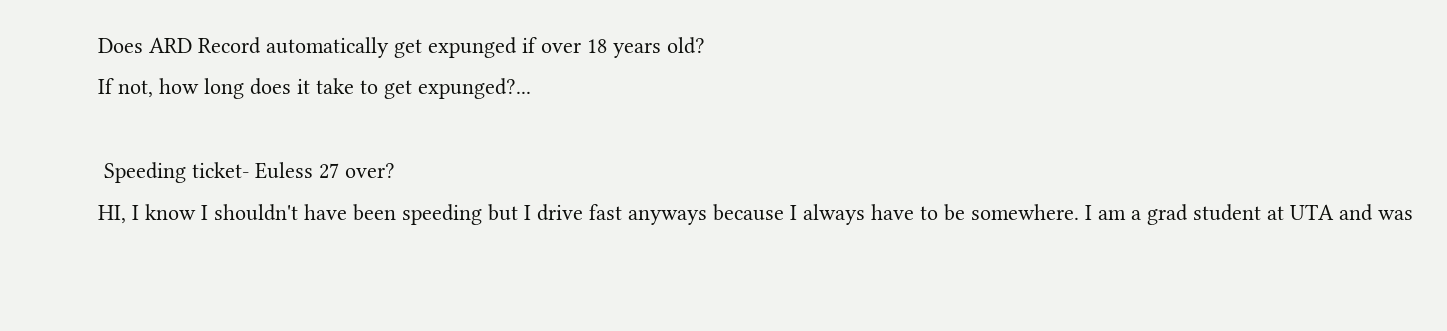Does ARD Record automatically get expunged if over 18 years old?
If not, how long does it take to get expunged?...

 Speeding ticket- Euless 27 over?
HI, I know I shouldn't have been speeding but I drive fast anyways because I always have to be somewhere. I am a grad student at UTA and was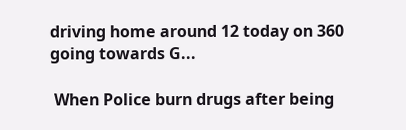driving home around 12 today on 360 going towards G...

 When Police burn drugs after being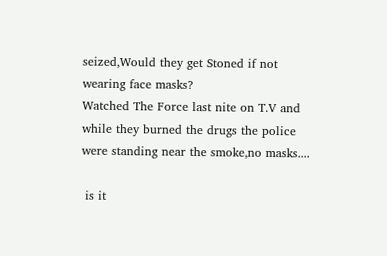seized,Would they get Stoned if not wearing face masks?
Watched The Force last nite on T.V and while they burned the drugs the police were standing near the smoke,no masks....

 is it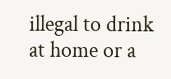illegal to drink at home or a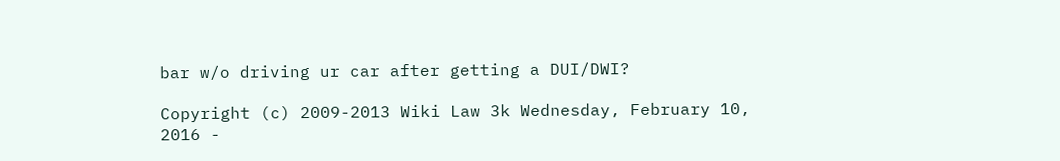bar w/o driving ur car after getting a DUI/DWI?

Copyright (c) 2009-2013 Wiki Law 3k Wednesday, February 10, 2016 -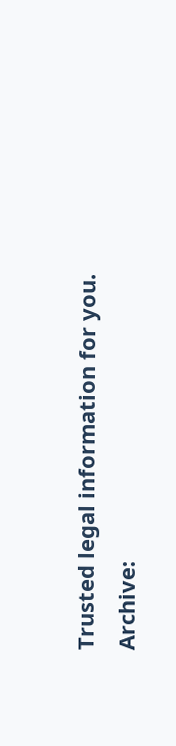Trusted legal information for you.
Archive: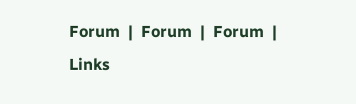Forum  |  Forum  |  Forum  |  Links